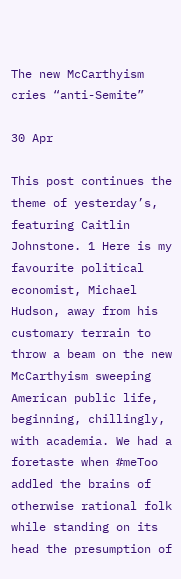The new McCarthyism cries “anti-Semite”

30 Apr

This post continues the theme of yesterday’s, featuring Caitlin Johnstone. 1 Here is my favourite political economist, Michael Hudson, away from his customary terrain to throw a beam on the new McCarthyism sweeping American public life, beginning, chillingly, with academia. We had a foretaste when #meToo  addled the brains of otherwise rational folk while standing on its head the presumption of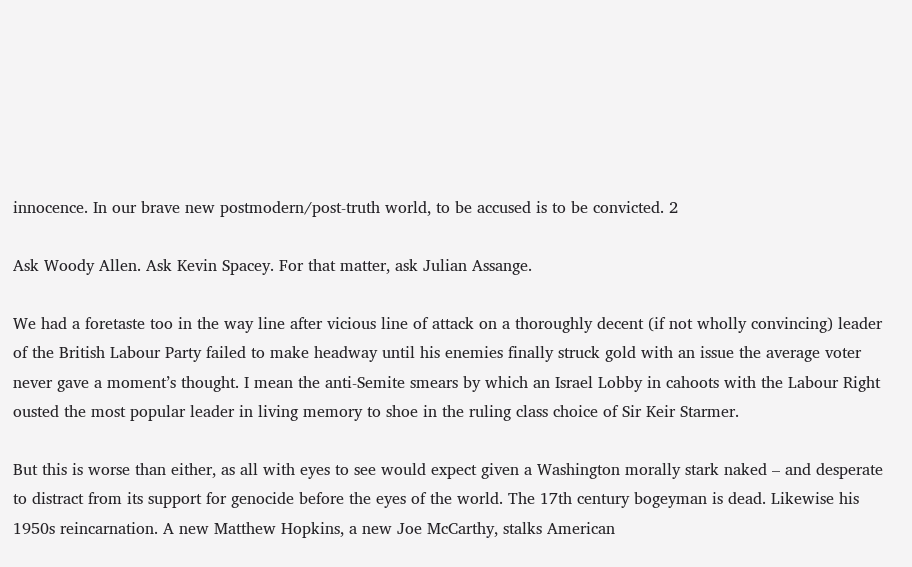innocence. In our brave new postmodern/post-truth world, to be accused is to be convicted. 2

Ask Woody Allen. Ask Kevin Spacey. For that matter, ask Julian Assange.

We had a foretaste too in the way line after vicious line of attack on a thoroughly decent (if not wholly convincing) leader of the British Labour Party failed to make headway until his enemies finally struck gold with an issue the average voter never gave a moment’s thought. I mean the anti-Semite smears by which an Israel Lobby in cahoots with the Labour Right ousted the most popular leader in living memory to shoe in the ruling class choice of Sir Keir Starmer.

But this is worse than either, as all with eyes to see would expect given a Washington morally stark naked – and desperate to distract from its support for genocide before the eyes of the world. The 17th century bogeyman is dead. Likewise his 1950s reincarnation. A new Matthew Hopkins, a new Joe McCarthy, stalks American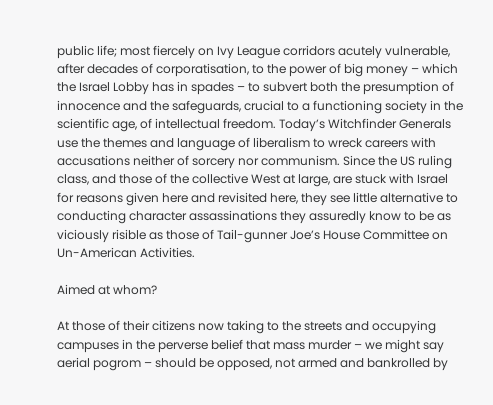public life; most fiercely on Ivy League corridors acutely vulnerable, after decades of corporatisation, to the power of big money – which the Israel Lobby has in spades – to subvert both the presumption of innocence and the safeguards, crucial to a functioning society in the scientific age, of intellectual freedom. Today’s Witchfinder Generals use the themes and language of liberalism to wreck careers with accusations neither of sorcery nor communism. Since the US ruling class, and those of the collective West at large, are stuck with Israel for reasons given here and revisited here, they see little alternative to conducting character assassinations they assuredly know to be as viciously risible as those of Tail-gunner Joe’s House Committee on Un-American Activities.

Aimed at whom?

At those of their citizens now taking to the streets and occupying campuses in the perverse belief that mass murder – we might say aerial pogrom – should be opposed, not armed and bankrolled by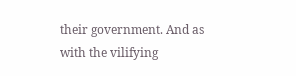their government. And as with the vilifying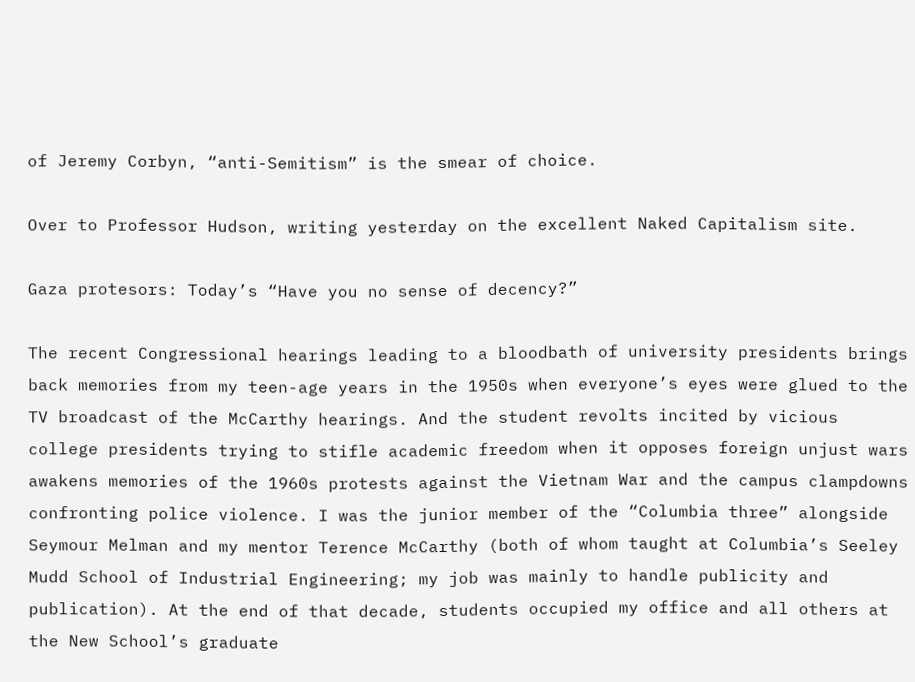of Jeremy Corbyn, “anti-Semitism” is the smear of choice.

Over to Professor Hudson, writing yesterday on the excellent Naked Capitalism site.

Gaza protesors: Today’s “Have you no sense of decency?”

The recent Congressional hearings leading to a bloodbath of university presidents brings back memories from my teen-age years in the 1950s when everyone’s eyes were glued to the TV broadcast of the McCarthy hearings. And the student revolts incited by vicious college presidents trying to stifle academic freedom when it opposes foreign unjust wars awakens memories of the 1960s protests against the Vietnam War and the campus clampdowns confronting police violence. I was the junior member of the “Columbia three” alongside Seymour Melman and my mentor Terence McCarthy (both of whom taught at Columbia’s Seeley Mudd School of Industrial Engineering; my job was mainly to handle publicity and publication). At the end of that decade, students occupied my office and all others at the New School’s graduate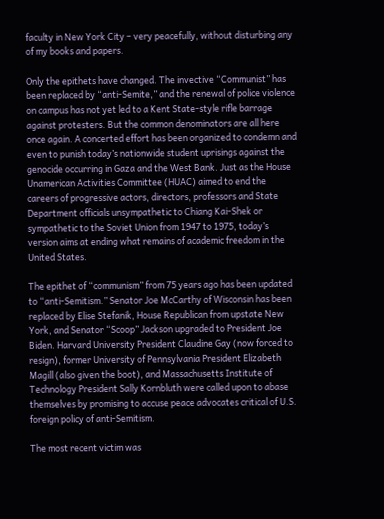faculty in New York City – very peacefully, without disturbing any of my books and papers.

Only the epithets have changed. The invective “Communist” has been replaced by “anti-Semite,” and the renewal of police violence on campus has not yet led to a Kent State-style rifle barrage against protesters. But the common denominators are all here once again. A concerted effort has been organized to condemn and even to punish today’s nationwide student uprisings against the genocide occurring in Gaza and the West Bank. Just as the House Unamerican Activities Committee (HUAC) aimed to end the careers of progressive actors, directors, professors and State Department officials unsympathetic to Chiang Kai-Shek or sympathetic to the Soviet Union from 1947 to 1975, today’s version aims at ending what remains of academic freedom in the United States.

The epithet of “communism” from 75 years ago has been updated to “anti-Semitism.” Senator Joe McCarthy of Wisconsin has been replaced by Elise Stefanik, House Republican from upstate New York, and Senator “Scoop” Jackson upgraded to President Joe Biden. Harvard University President Claudine Gay (now forced to resign), former University of Pennsylvania President Elizabeth Magill (also given the boot), and Massachusetts Institute of Technology President Sally Kornbluth were called upon to abase themselves by promising to accuse peace advocates critical of U.S. foreign policy of anti-Semitism.

The most recent victim was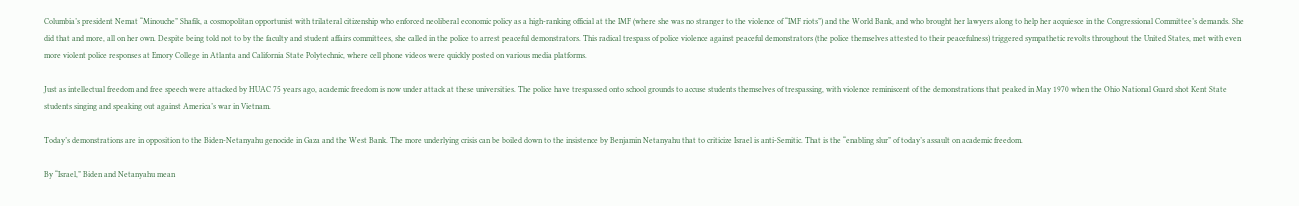Columbia’s president Nemat “Minouche” Shafik, a cosmopolitan opportunist with trilateral citizenship who enforced neoliberal economic policy as a high-ranking official at the IMF (where she was no stranger to the violence of “IMF riots”) and the World Bank, and who brought her lawyers along to help her acquiesce in the Congressional Committee’s demands. She did that and more, all on her own. Despite being told not to by the faculty and student affairs committees, she called in the police to arrest peaceful demonstrators. This radical trespass of police violence against peaceful demonstrators (the police themselves attested to their peacefulness) triggered sympathetic revolts throughout the United States, met with even more violent police responses at Emory College in Atlanta and California State Polytechnic, where cell phone videos were quickly posted on various media platforms.

Just as intellectual freedom and free speech were attacked by HUAC 75 years ago, academic freedom is now under attack at these universities. The police have trespassed onto school grounds to accuse students themselves of trespassing, with violence reminiscent of the demonstrations that peaked in May 1970 when the Ohio National Guard shot Kent State students singing and speaking out against America’s war in Vietnam.

Today’s demonstrations are in opposition to the Biden-Netanyahu genocide in Gaza and the West Bank. The more underlying crisis can be boiled down to the insistence by Benjamin Netanyahu that to criticize Israel is anti-Semitic. That is the “enabling slur” of today’s assault on academic freedom.

By “Israel,” Biden and Netanyahu mean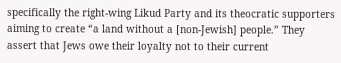specifically the right-wing Likud Party and its theocratic supporters aiming to create “a land without a [non-Jewish] people.” They assert that Jews owe their loyalty not to their current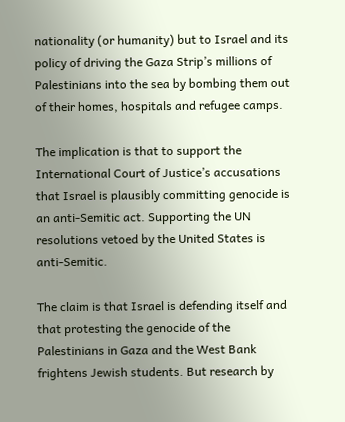nationality (or humanity) but to Israel and its policy of driving the Gaza Strip’s millions of Palestinians into the sea by bombing them out of their homes, hospitals and refugee camps.

The implication is that to support the International Court of Justice’s accusations that Israel is plausibly committing genocide is an anti-Semitic act. Supporting the UN resolutions vetoed by the United States is anti-Semitic.

The claim is that Israel is defending itself and that protesting the genocide of the Palestinians in Gaza and the West Bank frightens Jewish students. But research by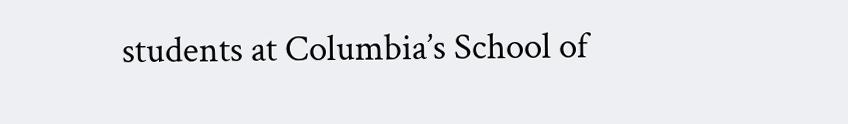students at Columbia’s School of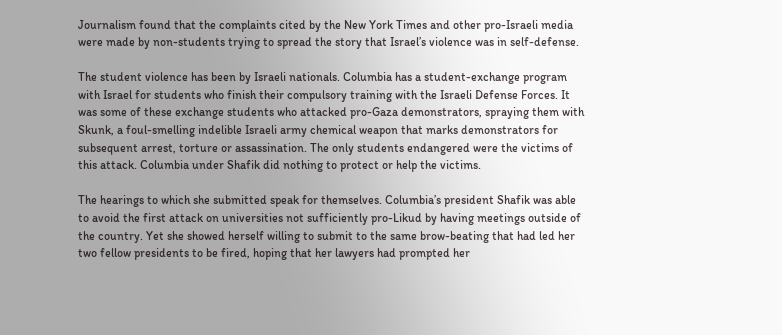Journalism found that the complaints cited by the New York Times and other pro-Israeli media were made by non-students trying to spread the story that Israel’s violence was in self-defense.

The student violence has been by Israeli nationals. Columbia has a student-exchange program with Israel for students who finish their compulsory training with the Israeli Defense Forces. It was some of these exchange students who attacked pro-Gaza demonstrators, spraying them with Skunk, a foul-smelling indelible Israeli army chemical weapon that marks demonstrators for subsequent arrest, torture or assassination. The only students endangered were the victims of this attack. Columbia under Shafik did nothing to protect or help the victims.

The hearings to which she submitted speak for themselves. Columbia’s president Shafik was able to avoid the first attack on universities not sufficiently pro-Likud by having meetings outside of the country. Yet she showed herself willing to submit to the same brow-beating that had led her two fellow presidents to be fired, hoping that her lawyers had prompted her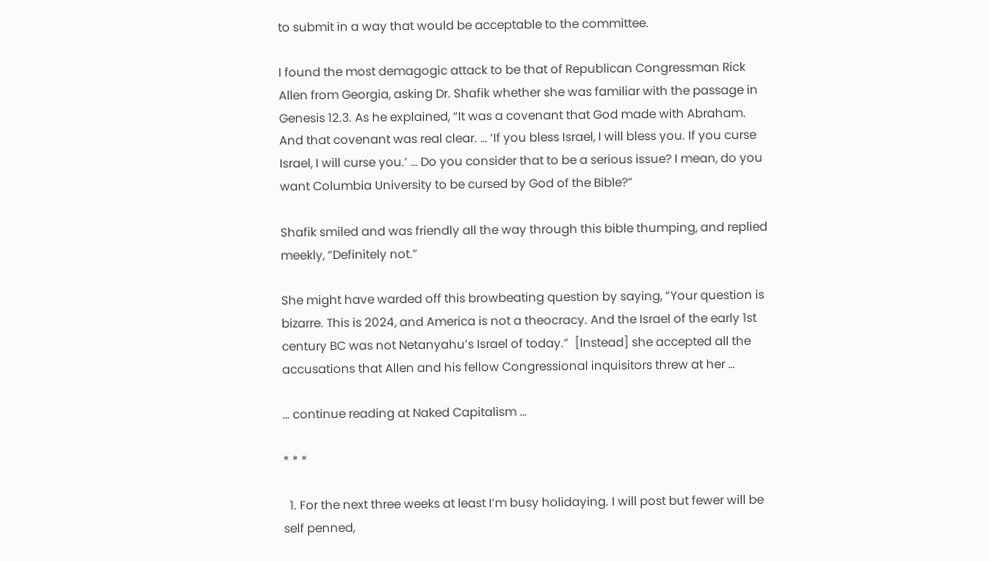to submit in a way that would be acceptable to the committee.

I found the most demagogic attack to be that of Republican Congressman Rick Allen from Georgia, asking Dr. Shafik whether she was familiar with the passage in Genesis 12.3. As he explained, “It was a covenant that God made with Abraham. And that covenant was real clear. … ‘If you bless Israel, I will bless you. If you curse Israel, I will curse you.’ … Do you consider that to be a serious issue? I mean, do you want Columbia University to be cursed by God of the Bible?”

Shafik smiled and was friendly all the way through this bible thumping, and replied meekly, “Definitely not.”

She might have warded off this browbeating question by saying, “Your question is bizarre. This is 2024, and America is not a theocracy. And the Israel of the early 1st century BC was not Netanyahu’s Israel of today.”  [Instead] she accepted all the accusations that Allen and his fellow Congressional inquisitors threw at her …

… continue reading at Naked Capitalism …

* * *

  1. For the next three weeks at least I’m busy holidaying. I will post but fewer will be self penned,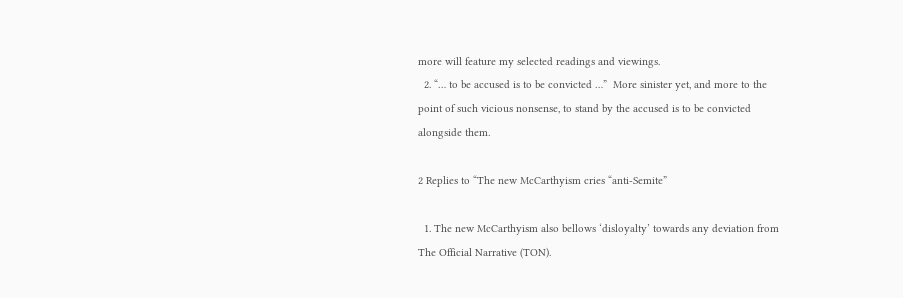more will feature my selected readings and viewings.
  2. “… to be accused is to be convicted …”  More sinister yet, and more to the point of such vicious nonsense, to stand by the accused is to be convicted alongside them.

2 Replies to “The new McCarthyism cries “anti-Semite”

  1. The new McCarthyism also bellows ‘disloyalty’ towards any deviation from The Official Narrative (TON).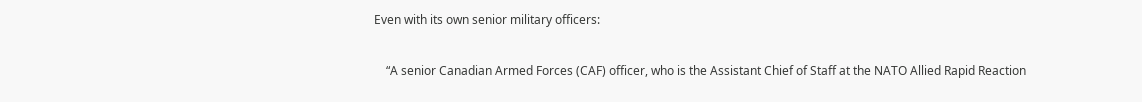Even with its own senior military officers:

    “A senior Canadian Armed Forces (CAF) officer, who is the Assistant Chief of Staff at the NATO Allied Rapid Reaction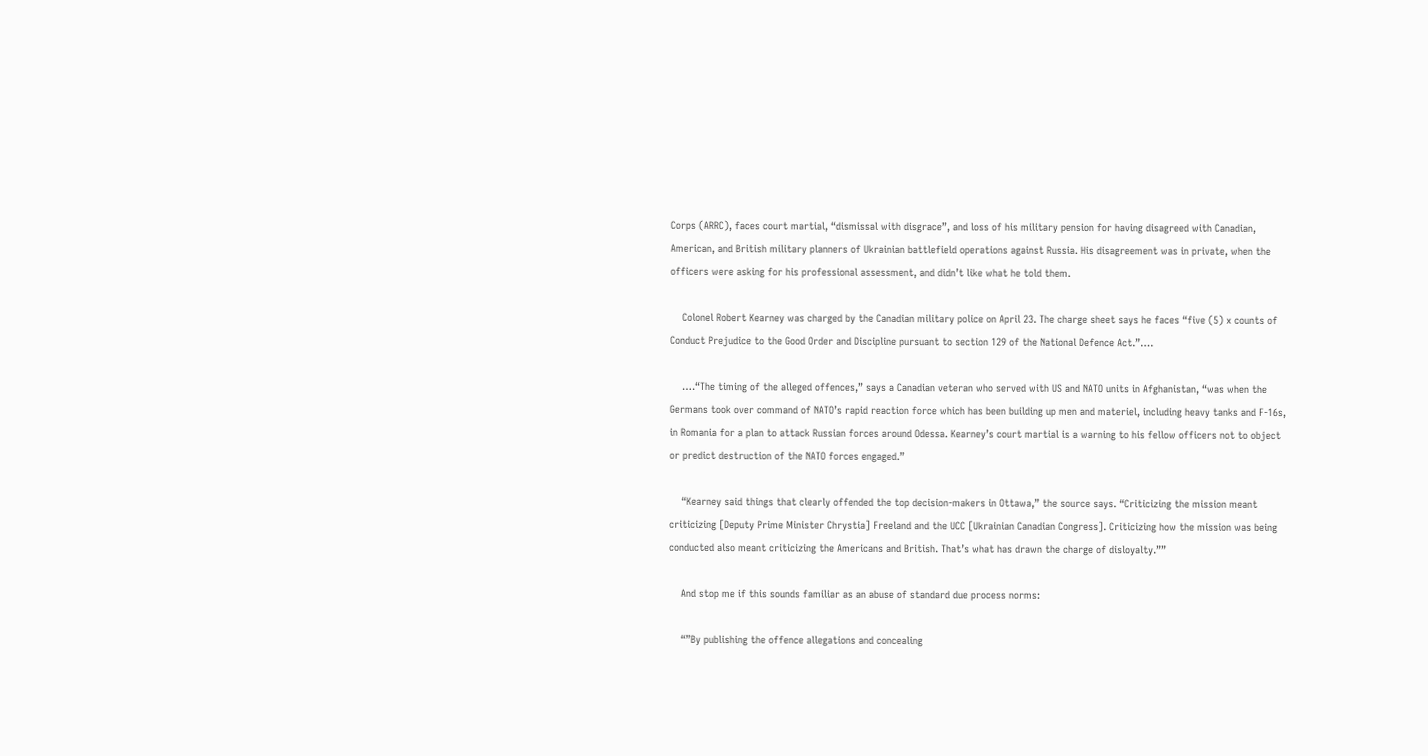Corps (ARRC), faces court martial, “dismissal with disgrace”, and loss of his military pension for having disagreed with Canadian, American, and British military planners of Ukrainian battlefield operations against Russia. His disagreement was in private, when the officers were asking for his professional assessment, and didn’t like what he told them.

    Colonel Robert Kearney was charged by the Canadian military police on April 23. The charge sheet says he faces “five (5) x counts of Conduct Prejudice to the Good Order and Discipline pursuant to section 129 of the National Defence Act.”….

    ….“The timing of the alleged offences,” says a Canadian veteran who served with US and NATO units in Afghanistan, “was when the Germans took over command of NATO’s rapid reaction force which has been building up men and materiel, including heavy tanks and F-16s, in Romania for a plan to attack Russian forces around Odessa. Kearney’s court martial is a warning to his fellow officers not to object or predict destruction of the NATO forces engaged.”

    “Kearney said things that clearly offended the top decision-makers in Ottawa,” the source says. “Criticizing the mission meant criticizing [Deputy Prime Minister Chrystia] Freeland and the UCC [Ukrainian Canadian Congress]. Criticizing how the mission was being conducted also meant criticizing the Americans and British. That’s what has drawn the charge of disloyalty.””

    And stop me if this sounds familiar as an abuse of standard due process norms:

    “”By publishing the offence allegations and concealing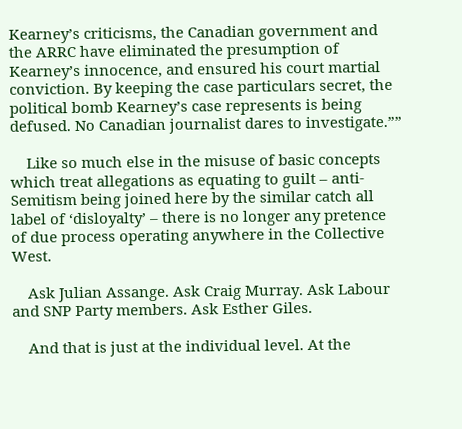Kearney’s criticisms, the Canadian government and the ARRC have eliminated the presumption of Kearney’s innocence, and ensured his court martial conviction. By keeping the case particulars secret, the political bomb Kearney’s case represents is being defused. No Canadian journalist dares to investigate.””

    Like so much else in the misuse of basic concepts which treat allegations as equating to guilt – anti-Semitism being joined here by the similar catch all label of ‘disloyalty’ – there is no longer any pretence of due process operating anywhere in the Collective West.

    Ask Julian Assange. Ask Craig Murray. Ask Labour and SNP Party members. Ask Esther Giles.

    And that is just at the individual level. At the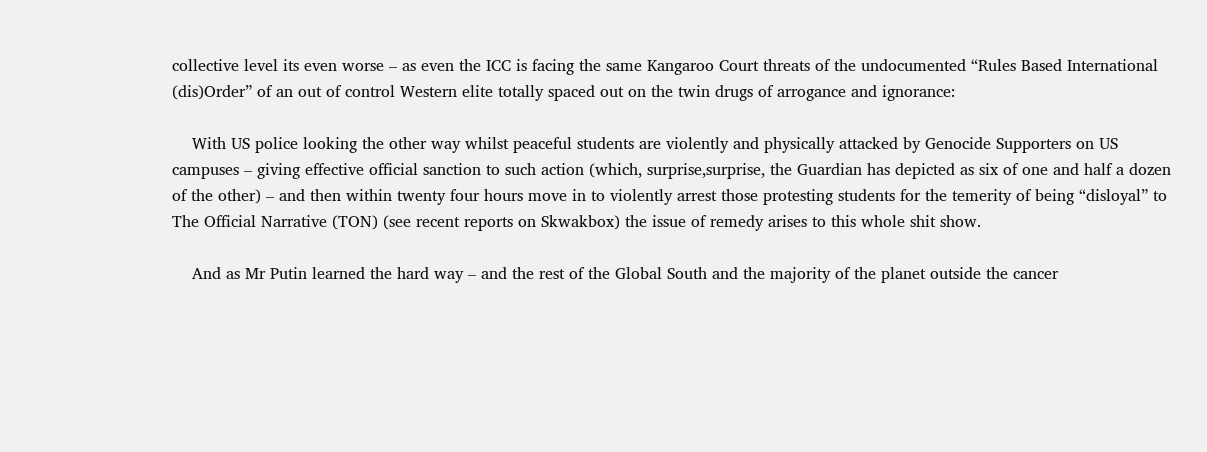collective level its even worse – as even the ICC is facing the same Kangaroo Court threats of the undocumented “Rules Based International (dis)Order” of an out of control Western elite totally spaced out on the twin drugs of arrogance and ignorance:

    With US police looking the other way whilst peaceful students are violently and physically attacked by Genocide Supporters on US campuses – giving effective official sanction to such action (which, surprise,surprise, the Guardian has depicted as six of one and half a dozen of the other) – and then within twenty four hours move in to violently arrest those protesting students for the temerity of being “disloyal” to The Official Narrative (TON) (see recent reports on Skwakbox) the issue of remedy arises to this whole shit show.

    And as Mr Putin learned the hard way – and the rest of the Global South and the majority of the planet outside the cancer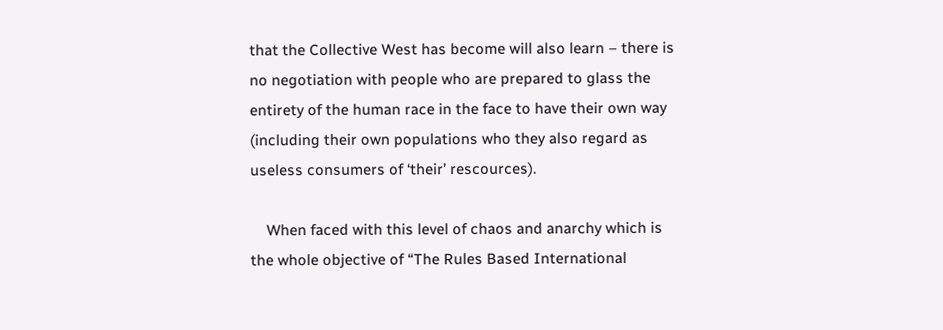that the Collective West has become will also learn – there is no negotiation with people who are prepared to glass the entirety of the human race in the face to have their own way (including their own populations who they also regard as useless consumers of ‘their’ rescources).

    When faced with this level of chaos and anarchy which is the whole objective of “The Rules Based International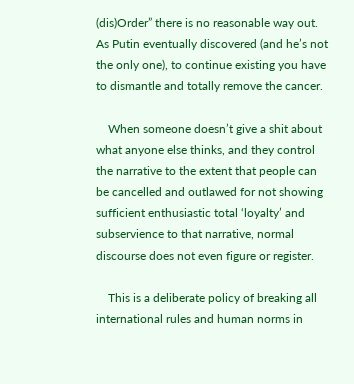(dis)Order” there is no reasonable way out. As Putin eventually discovered (and he’s not the only one), to continue existing you have to dismantle and totally remove the cancer.

    When someone doesn’t give a shit about what anyone else thinks, and they control the narrative to the extent that people can be cancelled and outlawed for not showing sufficient enthusiastic total ‘loyalty’ and subservience to that narrative, normal discourse does not even figure or register.

    This is a deliberate policy of breaking all international rules and human norms in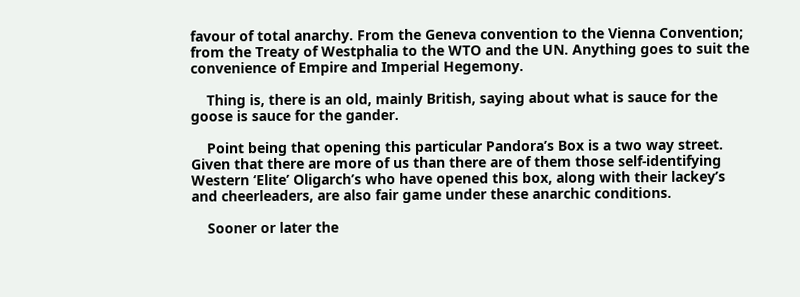favour of total anarchy. From the Geneva convention to the Vienna Convention; from the Treaty of Westphalia to the WTO and the UN. Anything goes to suit the convenience of Empire and Imperial Hegemony.

    Thing is, there is an old, mainly British, saying about what is sauce for the goose is sauce for the gander.

    Point being that opening this particular Pandora’s Box is a two way street. Given that there are more of us than there are of them those self-identifying Western ‘Elite’ Oligarch’s who have opened this box, along with their lackey’s and cheerleaders, are also fair game under these anarchic conditions.

    Sooner or later the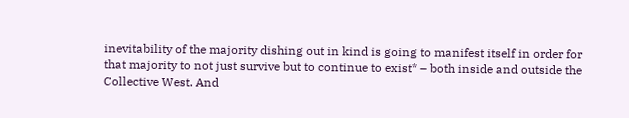inevitability of the majority dishing out in kind is going to manifest itself in order for that majority to not just survive but to continue to exist* – both inside and outside the Collective West. And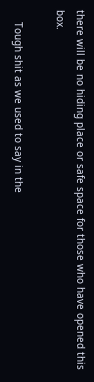there will be no hiding place or safe space for those who have opened this box.

    Tough shit as we used to say in the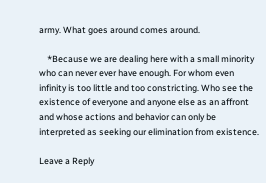army. What goes around comes around.

    *Because we are dealing here with a small minority who can never ever have enough. For whom even infinity is too little and too constricting. Who see the existence of everyone and anyone else as an affront and whose actions and behavior can only be interpreted as seeking our elimination from existence.

Leave a Reply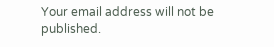Your email address will not be published.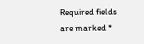Required fields are marked *